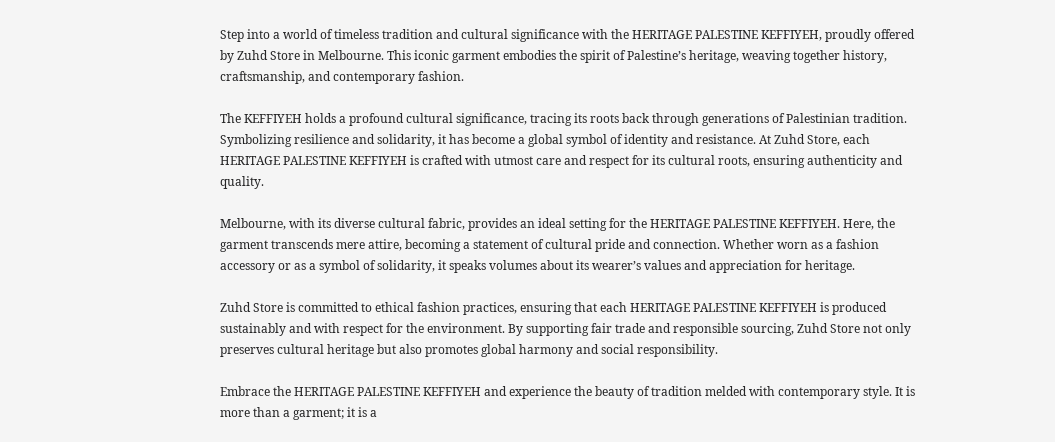Step into a world of timeless tradition and cultural significance with the HERITAGE PALESTINE KEFFIYEH, proudly offered by Zuhd Store in Melbourne. This iconic garment embodies the spirit of Palestine’s heritage, weaving together history, craftsmanship, and contemporary fashion.

The KEFFIYEH holds a profound cultural significance, tracing its roots back through generations of Palestinian tradition. Symbolizing resilience and solidarity, it has become a global symbol of identity and resistance. At Zuhd Store, each HERITAGE PALESTINE KEFFIYEH is crafted with utmost care and respect for its cultural roots, ensuring authenticity and quality.

Melbourne, with its diverse cultural fabric, provides an ideal setting for the HERITAGE PALESTINE KEFFIYEH. Here, the garment transcends mere attire, becoming a statement of cultural pride and connection. Whether worn as a fashion accessory or as a symbol of solidarity, it speaks volumes about its wearer’s values and appreciation for heritage.

Zuhd Store is committed to ethical fashion practices, ensuring that each HERITAGE PALESTINE KEFFIYEH is produced sustainably and with respect for the environment. By supporting fair trade and responsible sourcing, Zuhd Store not only preserves cultural heritage but also promotes global harmony and social responsibility.

Embrace the HERITAGE PALESTINE KEFFIYEH and experience the beauty of tradition melded with contemporary style. It is more than a garment; it is a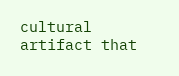cultural artifact that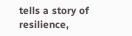tells a story of resilience,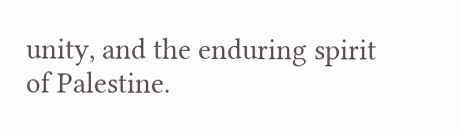unity, and the enduring spirit of Palestine.